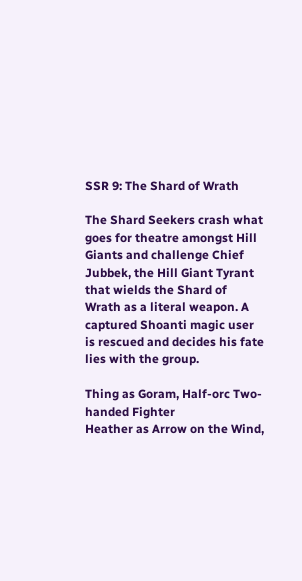SSR 9: The Shard of Wrath

The Shard Seekers crash what goes for theatre amongst Hill Giants and challenge Chief Jubbek, the Hill Giant Tyrant that wields the Shard of Wrath as a literal weapon. A captured Shoanti magic user is rescued and decides his fate lies with the group.

Thing as Goram, Half-orc Two-handed Fighter
Heather as Arrow on the Wind,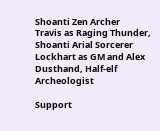Shoanti Zen Archer
Travis as Raging Thunder, Shoanti Arial Sorcerer
Lockhart as GM and Alex Dusthand, Half-elf Archeologist

Support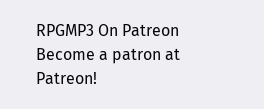RPGMP3 On Patreon
Become a patron at Patreon!